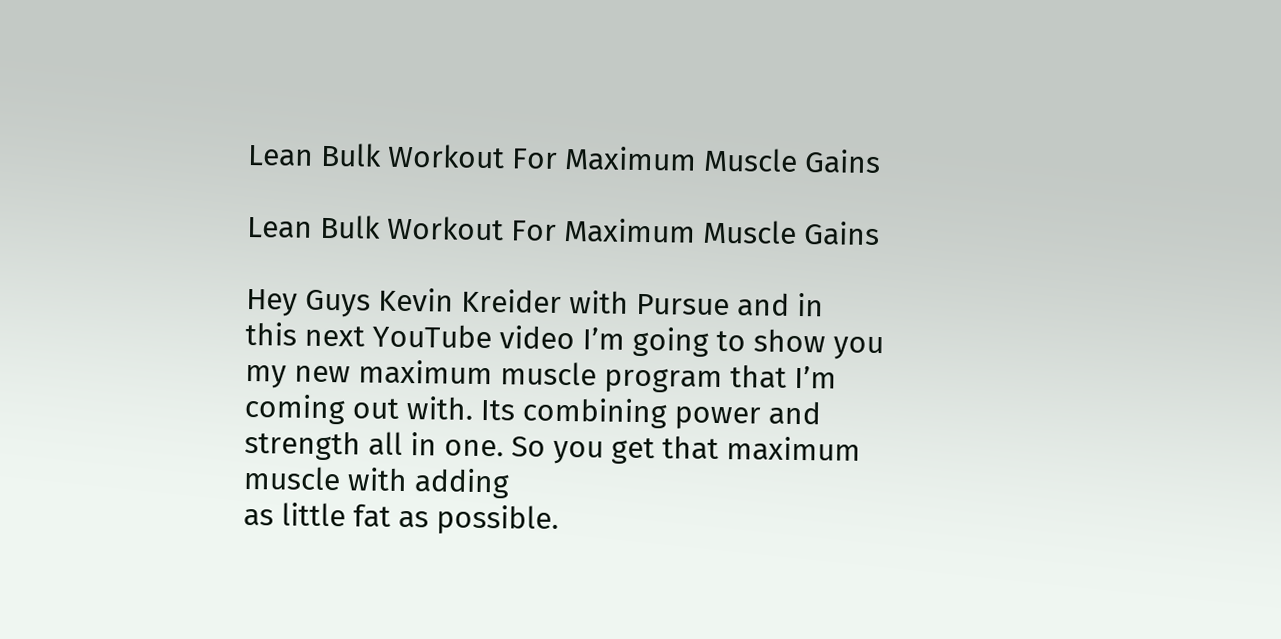Lean Bulk Workout For Maximum Muscle Gains

Lean Bulk Workout For Maximum Muscle Gains

Hey Guys Kevin Kreider with Pursue and in
this next YouTube video I’m going to show you my new maximum muscle program that I’m
coming out with. Its combining power and strength all in one. So you get that maximum muscle with adding
as little fat as possible.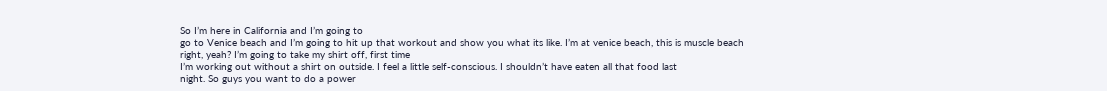So I’m here in California and I’m going to
go to Venice beach and I’m going to hit up that workout and show you what its like. I’m at venice beach, this is muscle beach
right, yeah? I’m going to take my shirt off, first time
I’m working out without a shirt on outside. I feel a little self-conscious. I shouldn’t have eaten all that food last
night. So guys you want to do a power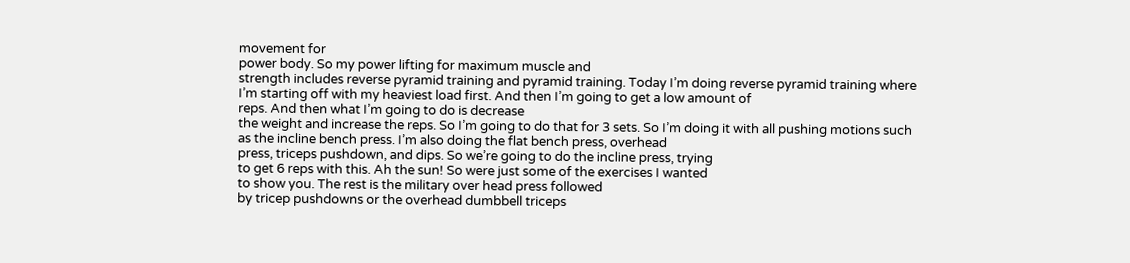movement for
power body. So my power lifting for maximum muscle and
strength includes reverse pyramid training and pyramid training. Today I’m doing reverse pyramid training where
I’m starting off with my heaviest load first. And then I’m going to get a low amount of
reps. And then what I’m going to do is decrease
the weight and increase the reps. So I’m going to do that for 3 sets. So I’m doing it with all pushing motions such
as the incline bench press. I’m also doing the flat bench press, overhead
press, triceps pushdown, and dips. So we’re going to do the incline press, trying
to get 6 reps with this. Ah the sun! So were just some of the exercises I wanted
to show you. The rest is the military over head press followed
by tricep pushdowns or the overhead dumbbell triceps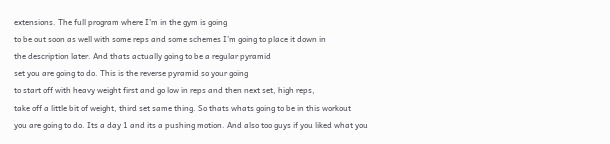extensions. The full program where I’m in the gym is going
to be out soon as well with some reps and some schemes I’m going to place it down in
the description later. And thats actually going to be a regular pyramid
set you are going to do. This is the reverse pyramid so your going
to start off with heavy weight first and go low in reps and then next set, high reps,
take off a little bit of weight, third set same thing. So thats whats going to be in this workout
you are going to do. Its a day 1 and its a pushing motion. And also too guys if you liked what you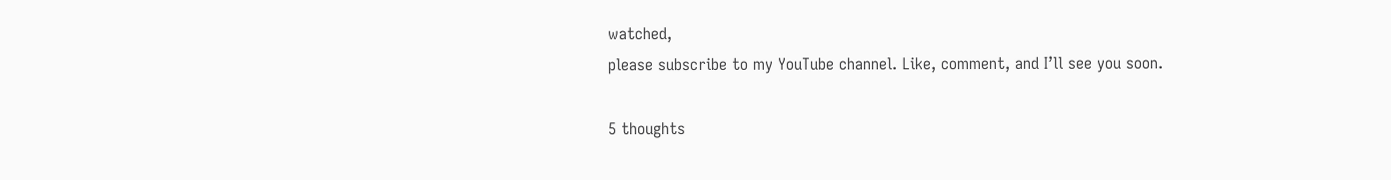watched,
please subscribe to my YouTube channel. Like, comment, and I’ll see you soon.

5 thoughts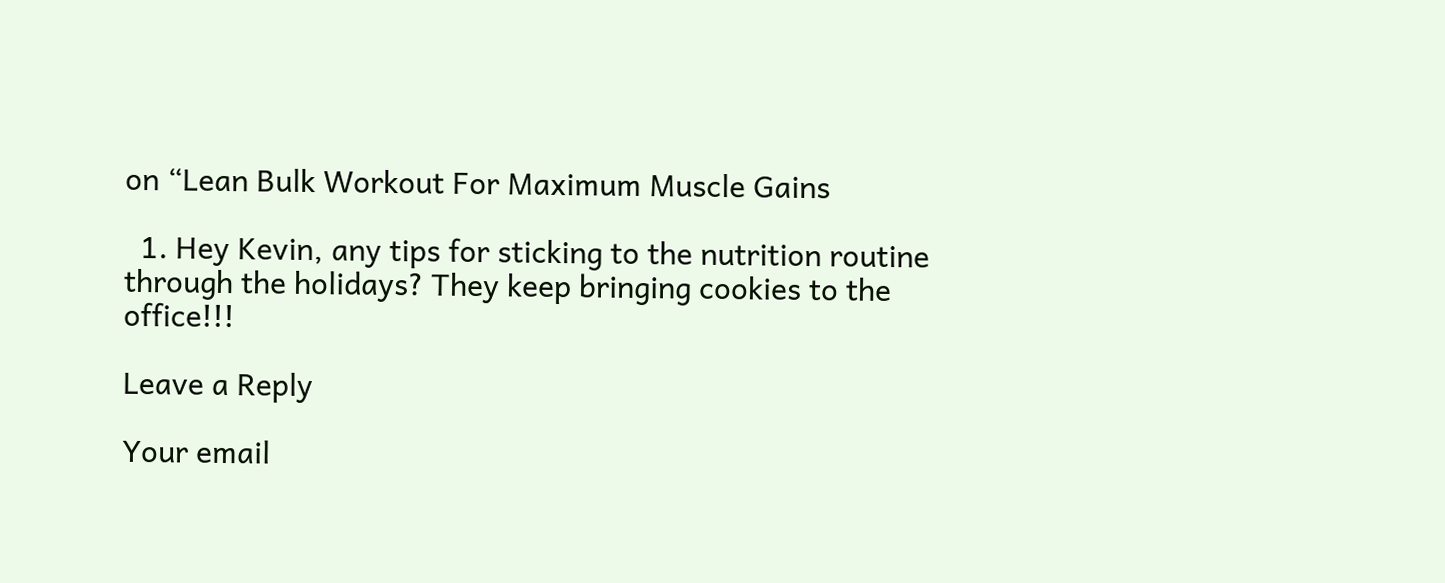on “Lean Bulk Workout For Maximum Muscle Gains

  1. Hey Kevin, any tips for sticking to the nutrition routine through the holidays? They keep bringing cookies to the office!!!

Leave a Reply

Your email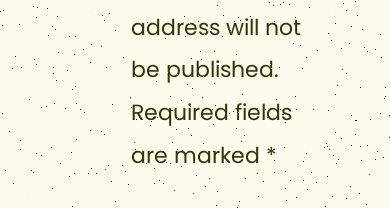address will not be published. Required fields are marked *